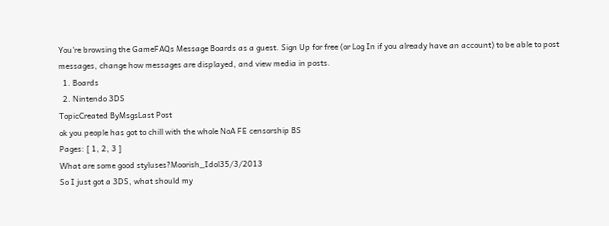You're browsing the GameFAQs Message Boards as a guest. Sign Up for free (or Log In if you already have an account) to be able to post messages, change how messages are displayed, and view media in posts.
  1. Boards
  2. Nintendo 3DS
TopicCreated ByMsgsLast Post
ok you people has got to chill with the whole NoA FE censorship BS
Pages: [ 1, 2, 3 ]
What are some good styluses?Moorish_Idol35/3/2013
So I just got a 3DS, what should my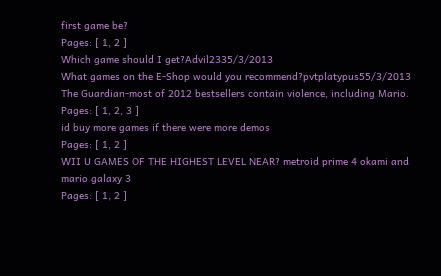first game be?
Pages: [ 1, 2 ]
Which game should I get?Advil2335/3/2013
What games on the E-Shop would you recommend?pvtplatypus55/3/2013
The Guardian-most of 2012 bestsellers contain violence, including Mario.
Pages: [ 1, 2, 3 ]
id buy more games if there were more demos
Pages: [ 1, 2 ]
WII U GAMES OF THE HIGHEST LEVEL NEAR? metroid prime 4 okami and mario galaxy 3
Pages: [ 1, 2 ]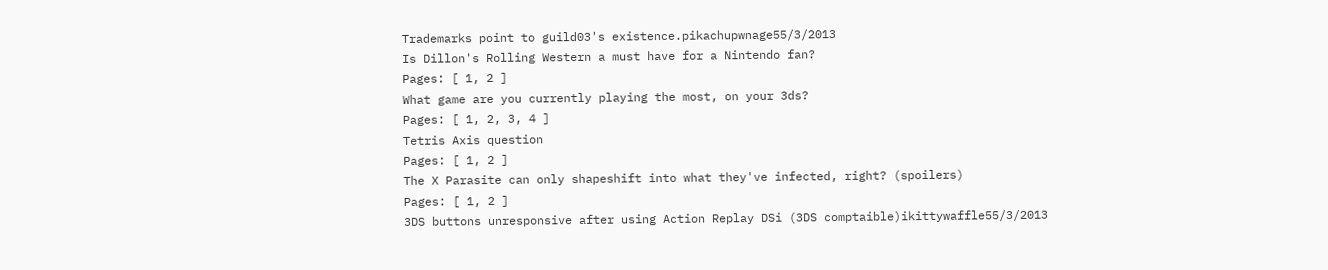Trademarks point to guild03's existence.pikachupwnage55/3/2013
Is Dillon's Rolling Western a must have for a Nintendo fan?
Pages: [ 1, 2 ]
What game are you currently playing the most, on your 3ds?
Pages: [ 1, 2, 3, 4 ]
Tetris Axis question
Pages: [ 1, 2 ]
The X Parasite can only shapeshift into what they've infected, right? (spoilers)
Pages: [ 1, 2 ]
3DS buttons unresponsive after using Action Replay DSi (3DS comptaible)ikittywaffle55/3/2013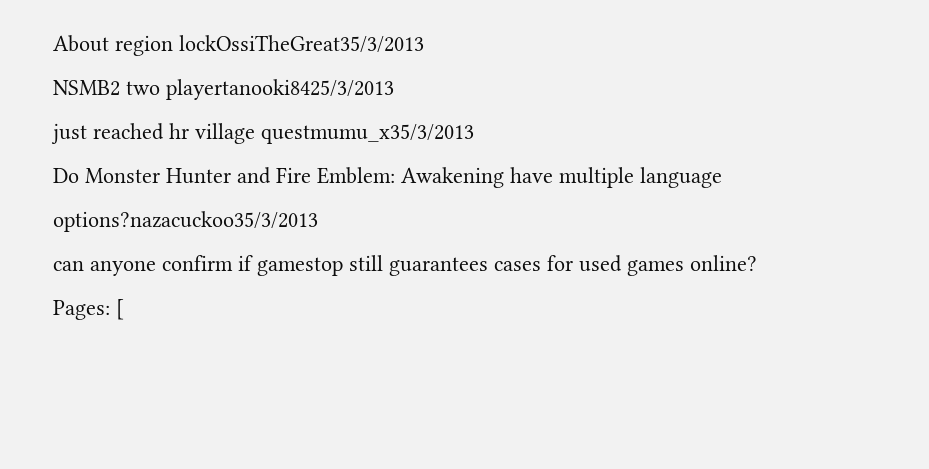About region lockOssiTheGreat35/3/2013
NSMB2 two playertanooki8425/3/2013
just reached hr village questmumu_x35/3/2013
Do Monster Hunter and Fire Emblem: Awakening have multiple language options?nazacuckoo35/3/2013
can anyone confirm if gamestop still guarantees cases for used games online?
Pages: [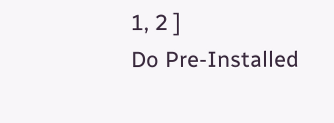1, 2 ]
Do Pre-Installed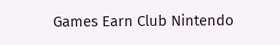Games Earn Club Nintendo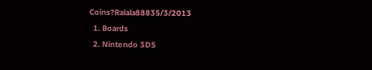Coins?Ralala88835/3/2013
  1. Boards
  2. Nintendo 3DS